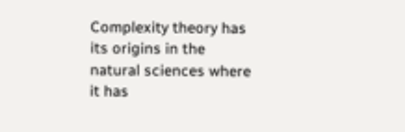Complexity theory has its origins in the natural sciences where it has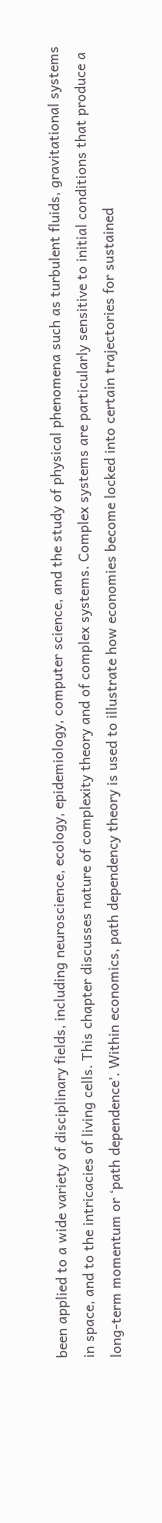been applied to a wide variety of disciplinary fields, including neuroscience, ecology, epidemiology, computer science, and the study of physical phenomena such as turbulent fluids, gravitational systems in space, and to the intricacies of living cells. This chapter discusses nature of complexity theory and of complex systems. Complex systems are particularly sensitive to initial conditions that produce a long-term momentum or ‘path dependence’. Within economics, path dependency theory is used to illustrate how economies become locked into certain trajectories for sustained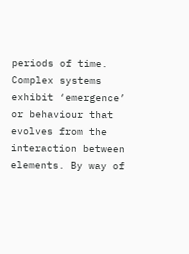periods of time. Complex systems exhibit ‘emergence’ or behaviour that evolves from the interaction between elements. By way of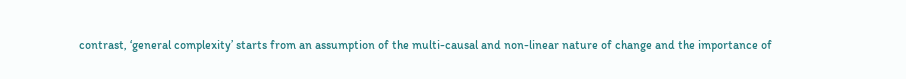contrast, ‘general complexity’ starts from an assumption of the multi-causal and non-linear nature of change and the importance of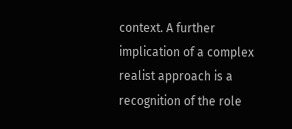context. A further implication of a complex realist approach is a recognition of the role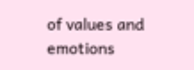of values and emotions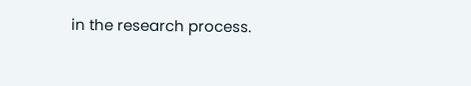in the research process.